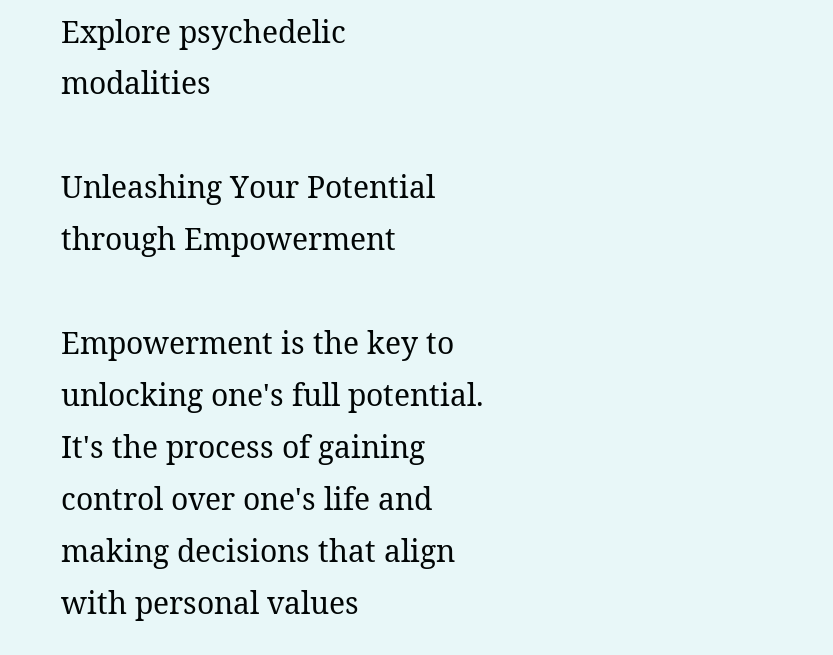Explore psychedelic modalities

Unleashing Your Potential through Empowerment

Empowerment is the key to unlocking one's full potential. It's the process of gaining control over one's life and making decisions that align with personal values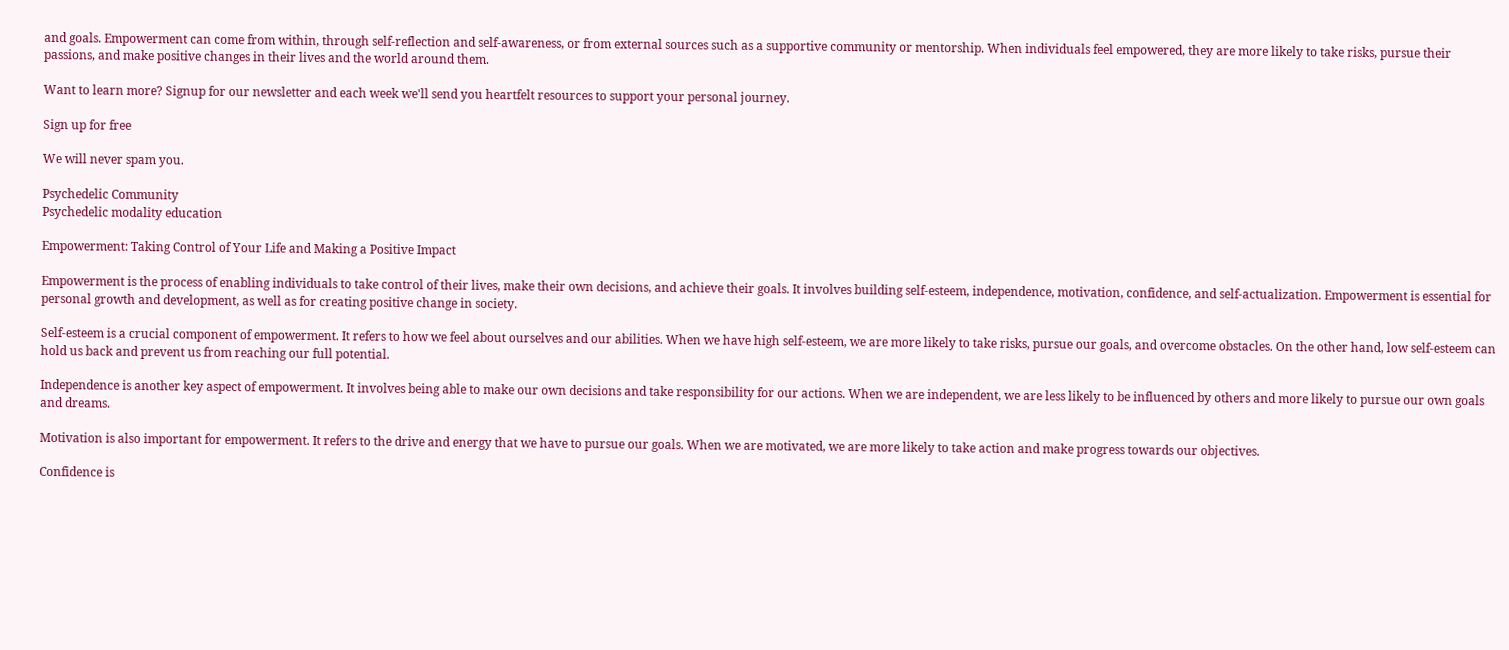and goals. Empowerment can come from within, through self-reflection and self-awareness, or from external sources such as a supportive community or mentorship. When individuals feel empowered, they are more likely to take risks, pursue their passions, and make positive changes in their lives and the world around them.

Want to learn more? Signup for our newsletter and each week we'll send you heartfelt resources to support your personal journey.

Sign up for free

We will never spam you.

Psychedelic Community
Psychedelic modality education

Empowerment: Taking Control of Your Life and Making a Positive Impact

Empowerment is the process of enabling individuals to take control of their lives, make their own decisions, and achieve their goals. It involves building self-esteem, independence, motivation, confidence, and self-actualization. Empowerment is essential for personal growth and development, as well as for creating positive change in society.

Self-esteem is a crucial component of empowerment. It refers to how we feel about ourselves and our abilities. When we have high self-esteem, we are more likely to take risks, pursue our goals, and overcome obstacles. On the other hand, low self-esteem can hold us back and prevent us from reaching our full potential.

Independence is another key aspect of empowerment. It involves being able to make our own decisions and take responsibility for our actions. When we are independent, we are less likely to be influenced by others and more likely to pursue our own goals and dreams.

Motivation is also important for empowerment. It refers to the drive and energy that we have to pursue our goals. When we are motivated, we are more likely to take action and make progress towards our objectives.

Confidence is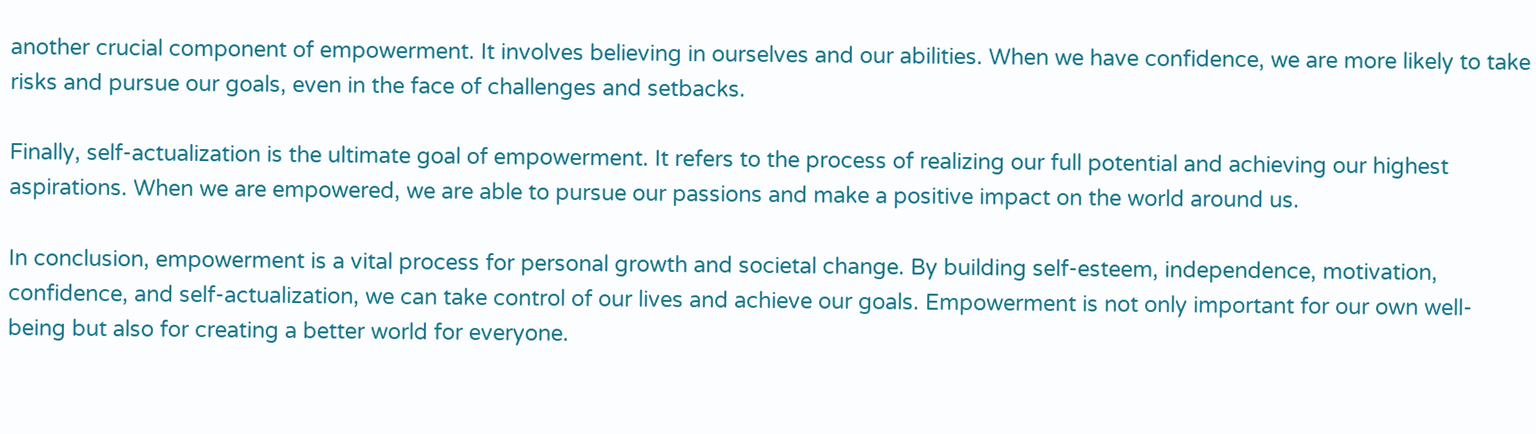another crucial component of empowerment. It involves believing in ourselves and our abilities. When we have confidence, we are more likely to take risks and pursue our goals, even in the face of challenges and setbacks.

Finally, self-actualization is the ultimate goal of empowerment. It refers to the process of realizing our full potential and achieving our highest aspirations. When we are empowered, we are able to pursue our passions and make a positive impact on the world around us.

In conclusion, empowerment is a vital process for personal growth and societal change. By building self-esteem, independence, motivation, confidence, and self-actualization, we can take control of our lives and achieve our goals. Empowerment is not only important for our own well-being but also for creating a better world for everyone.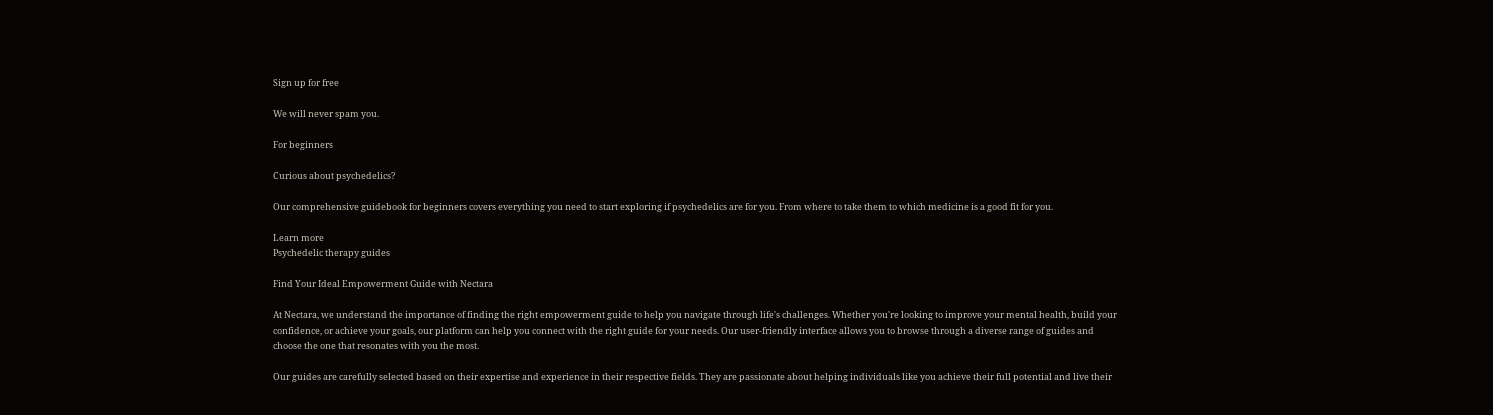Sign up for free

We will never spam you.

For beginners

Curious about psychedelics?

Our comprehensive guidebook for beginners covers everything you need to start exploring if psychedelics are for you. From where to take them to which medicine is a good fit for you.

Learn more
Psychedelic therapy guides

Find Your Ideal Empowerment Guide with Nectara

At Nectara, we understand the importance of finding the right empowerment guide to help you navigate through life's challenges. Whether you're looking to improve your mental health, build your confidence, or achieve your goals, our platform can help you connect with the right guide for your needs. Our user-friendly interface allows you to browse through a diverse range of guides and choose the one that resonates with you the most.

Our guides are carefully selected based on their expertise and experience in their respective fields. They are passionate about helping individuals like you achieve their full potential and live their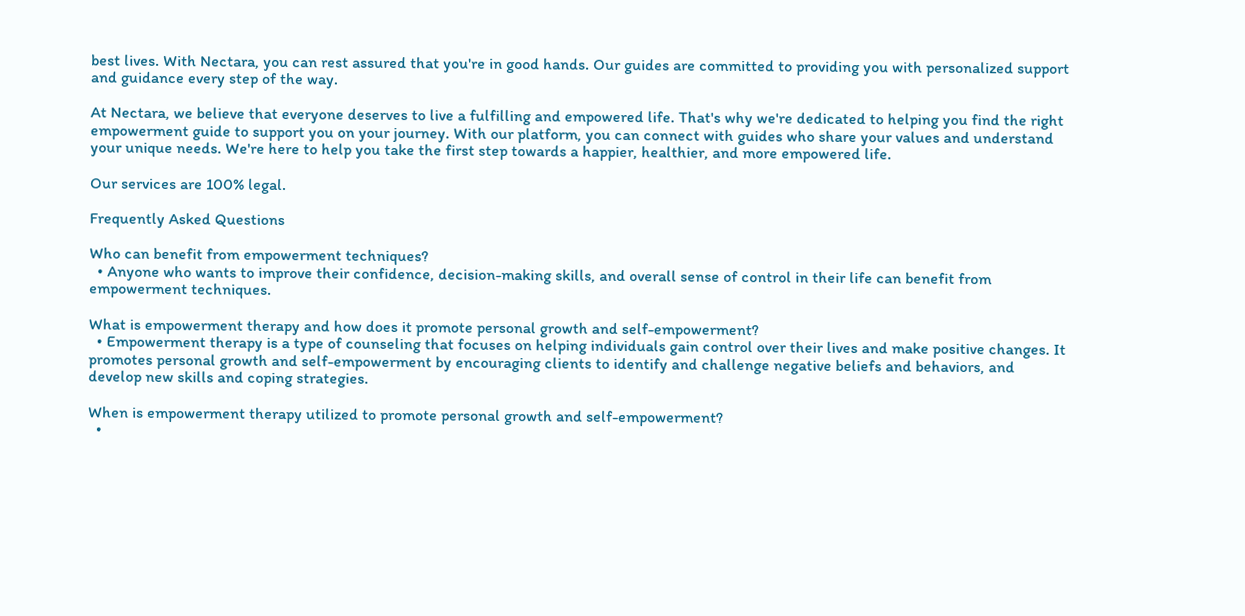best lives. With Nectara, you can rest assured that you're in good hands. Our guides are committed to providing you with personalized support and guidance every step of the way.

At Nectara, we believe that everyone deserves to live a fulfilling and empowered life. That's why we're dedicated to helping you find the right empowerment guide to support you on your journey. With our platform, you can connect with guides who share your values and understand your unique needs. We're here to help you take the first step towards a happier, healthier, and more empowered life.

Our services are 100% legal.

Frequently Asked Questions

Who can benefit from empowerment techniques?
  • Anyone who wants to improve their confidence, decision-making skills, and overall sense of control in their life can benefit from empowerment techniques.

What is empowerment therapy and how does it promote personal growth and self-empowerment?
  • Empowerment therapy is a type of counseling that focuses on helping individuals gain control over their lives and make positive changes. It promotes personal growth and self-empowerment by encouraging clients to identify and challenge negative beliefs and behaviors, and develop new skills and coping strategies.

When is empowerment therapy utilized to promote personal growth and self-empowerment?
  •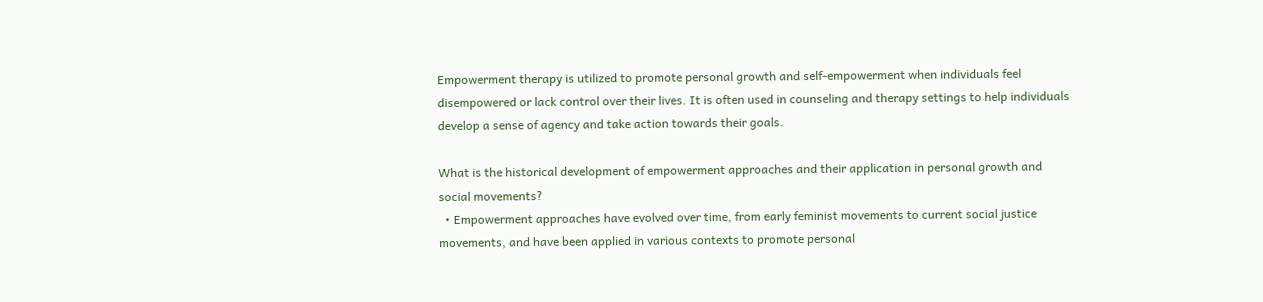Empowerment therapy is utilized to promote personal growth and self-empowerment when individuals feel disempowered or lack control over their lives. It is often used in counseling and therapy settings to help individuals develop a sense of agency and take action towards their goals.

What is the historical development of empowerment approaches and their application in personal growth and social movements?
  • Empowerment approaches have evolved over time, from early feminist movements to current social justice movements, and have been applied in various contexts to promote personal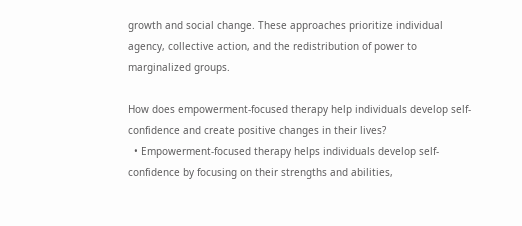growth and social change. These approaches prioritize individual agency, collective action, and the redistribution of power to marginalized groups.

How does empowerment-focused therapy help individuals develop self-confidence and create positive changes in their lives?
  • Empowerment-focused therapy helps individuals develop self-confidence by focusing on their strengths and abilities,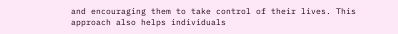and encouraging them to take control of their lives. This approach also helps individuals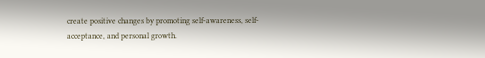create positive changes by promoting self-awareness, self-acceptance, and personal growth.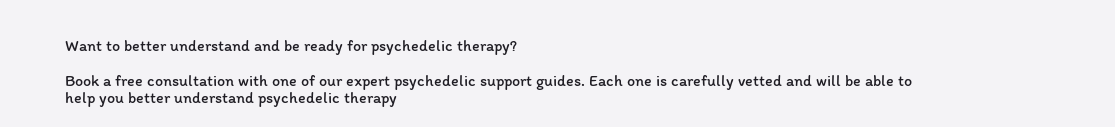Want to better understand and be ready for psychedelic therapy?

Book a free consultation with one of our expert psychedelic support guides. Each one is carefully vetted and will be able to help you better understand psychedelic therapy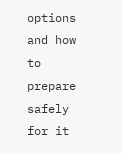options and how to prepare safely for it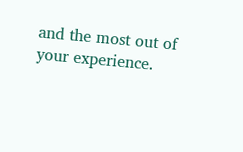and the most out of your experience.